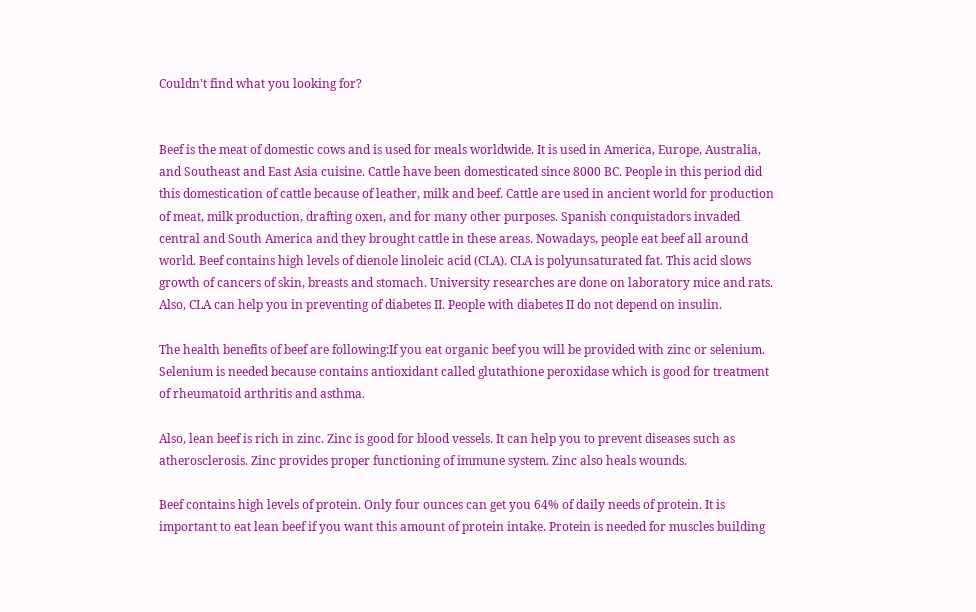Couldn't find what you looking for?


Beef is the meat of domestic cows and is used for meals worldwide. It is used in America, Europe, Australia, and Southeast and East Asia cuisine. Cattle have been domesticated since 8000 BC. People in this period did this domestication of cattle because of leather, milk and beef. Cattle are used in ancient world for production of meat, milk production, drafting oxen, and for many other purposes. Spanish conquistadors invaded central and South America and they brought cattle in these areas. Nowadays, people eat beef all around world. Beef contains high levels of dienole linoleic acid (CLA). CLA is polyunsaturated fat. This acid slows growth of cancers of skin, breasts and stomach. University researches are done on laboratory mice and rats. Also, CLA can help you in preventing of diabetes II. People with diabetes II do not depend on insulin.

The health benefits of beef are following:If you eat organic beef you will be provided with zinc or selenium. Selenium is needed because contains antioxidant called glutathione peroxidase which is good for treatment of rheumatoid arthritis and asthma.

Also, lean beef is rich in zinc. Zinc is good for blood vessels. It can help you to prevent diseases such as atherosclerosis. Zinc provides proper functioning of immune system. Zinc also heals wounds.

Beef contains high levels of protein. Only four ounces can get you 64% of daily needs of protein. It is important to eat lean beef if you want this amount of protein intake. Protein is needed for muscles building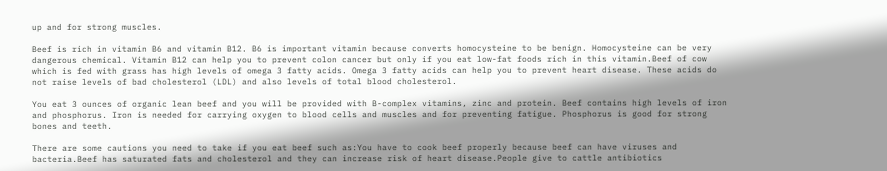up and for strong muscles.

Beef is rich in vitamin B6 and vitamin B12. B6 is important vitamin because converts homocysteine to be benign. Homocysteine can be very dangerous chemical. Vitamin B12 can help you to prevent colon cancer but only if you eat low-fat foods rich in this vitamin.Beef of cow which is fed with grass has high levels of omega 3 fatty acids. Omega 3 fatty acids can help you to prevent heart disease. These acids do not raise levels of bad cholesterol (LDL) and also levels of total blood cholesterol.

You eat 3 ounces of organic lean beef and you will be provided with B-complex vitamins, zinc and protein. Beef contains high levels of iron and phosphorus. Iron is needed for carrying oxygen to blood cells and muscles and for preventing fatigue. Phosphorus is good for strong bones and teeth.

There are some cautions you need to take if you eat beef such as:You have to cook beef properly because beef can have viruses and bacteria.Beef has saturated fats and cholesterol and they can increase risk of heart disease.People give to cattle antibiotics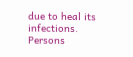due to heal its infections. Persons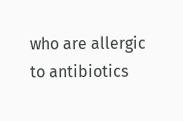who are allergic to antibiotics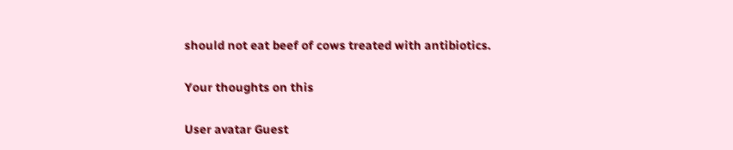should not eat beef of cows treated with antibiotics.

Your thoughts on this

User avatar Guest